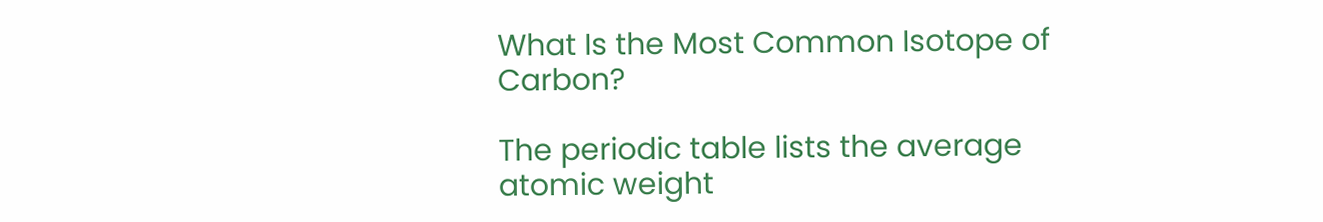What Is the Most Common Isotope of Carbon?

The periodic table lists the average atomic weight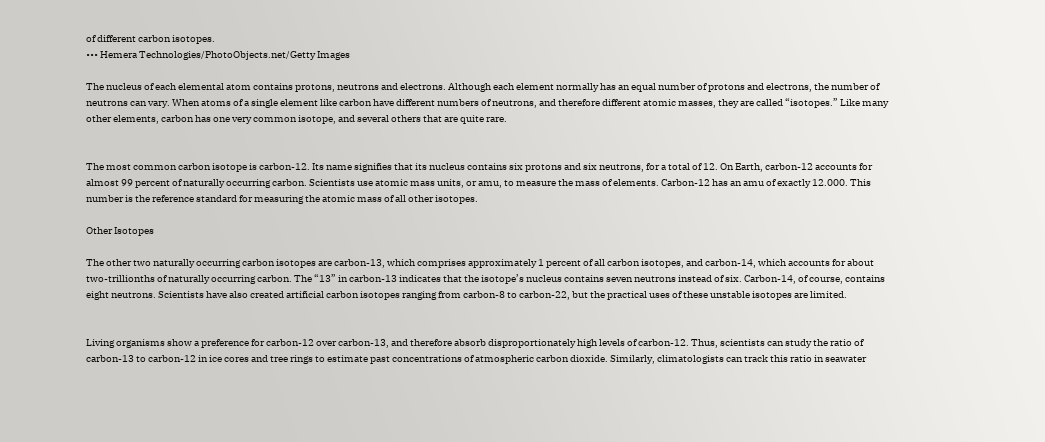of different carbon isotopes.
••• Hemera Technologies/PhotoObjects.net/Getty Images

The nucleus of each elemental atom contains protons, neutrons and electrons. Although each element normally has an equal number of protons and electrons, the number of neutrons can vary. When atoms of a single element like carbon have different numbers of neutrons, and therefore different atomic masses, they are called “isotopes.” Like many other elements, carbon has one very common isotope, and several others that are quite rare.


The most common carbon isotope is carbon-12. Its name signifies that its nucleus contains six protons and six neutrons, for a total of 12. On Earth, carbon-12 accounts for almost 99 percent of naturally occurring carbon. Scientists use atomic mass units, or amu, to measure the mass of elements. Carbon-12 has an amu of exactly 12.000. This number is the reference standard for measuring the atomic mass of all other isotopes.

Other Isotopes

The other two naturally occurring carbon isotopes are carbon-13, which comprises approximately 1 percent of all carbon isotopes, and carbon-14, which accounts for about two-trillionths of naturally occurring carbon. The “13” in carbon-13 indicates that the isotope’s nucleus contains seven neutrons instead of six. Carbon-14, of course, contains eight neutrons. Scientists have also created artificial carbon isotopes ranging from carbon-8 to carbon-22, but the practical uses of these unstable isotopes are limited.


Living organisms show a preference for carbon-12 over carbon-13, and therefore absorb disproportionately high levels of carbon-12. Thus, scientists can study the ratio of carbon-13 to carbon-12 in ice cores and tree rings to estimate past concentrations of atmospheric carbon dioxide. Similarly, climatologists can track this ratio in seawater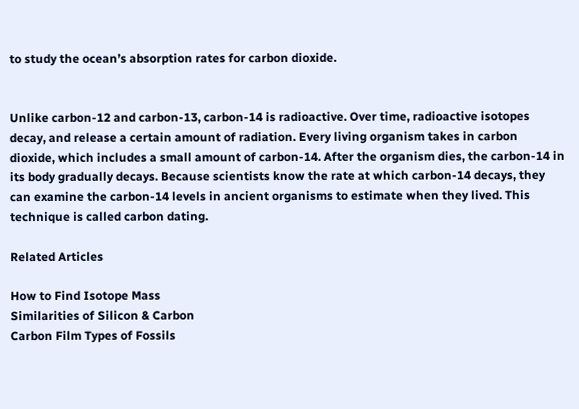to study the ocean’s absorption rates for carbon dioxide.


Unlike carbon-12 and carbon-13, carbon-14 is radioactive. Over time, radioactive isotopes decay, and release a certain amount of radiation. Every living organism takes in carbon dioxide, which includes a small amount of carbon-14. After the organism dies, the carbon-14 in its body gradually decays. Because scientists know the rate at which carbon-14 decays, they can examine the carbon-14 levels in ancient organisms to estimate when they lived. This technique is called carbon dating.

Related Articles

How to Find Isotope Mass
Similarities of Silicon & Carbon
Carbon Film Types of Fossils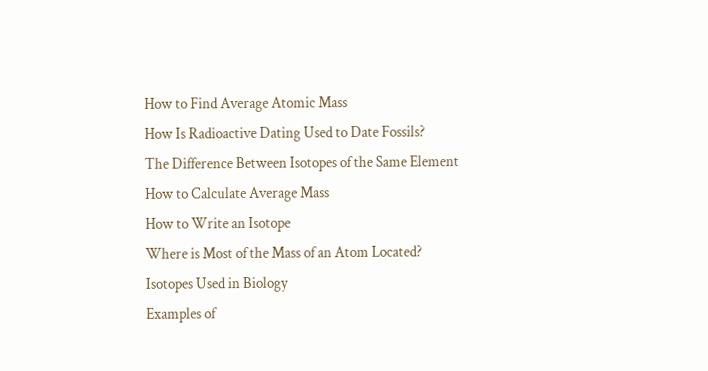How to Find Average Atomic Mass
How Is Radioactive Dating Used to Date Fossils?
The Difference Between Isotopes of the Same Element
How to Calculate Average Mass
How to Write an Isotope
Where is Most of the Mass of an Atom Located?
Isotopes Used in Biology
Examples of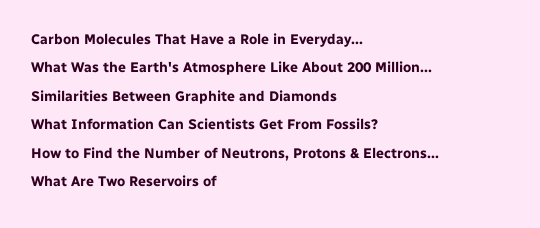Carbon Molecules That Have a Role in Everyday...
What Was the Earth's Atmosphere Like About 200 Million...
Similarities Between Graphite and Diamonds
What Information Can Scientists Get From Fossils?
How to Find the Number of Neutrons, Protons & Electrons...
What Are Two Reservoirs of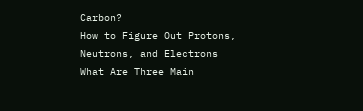Carbon?
How to Figure Out Protons, Neutrons, and Electrons
What Are Three Main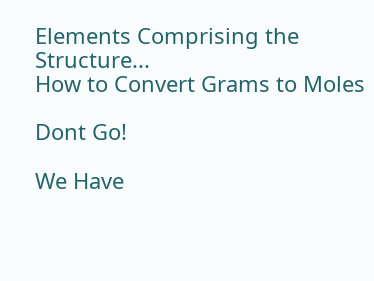Elements Comprising the Structure...
How to Convert Grams to Moles

Dont Go!

We Have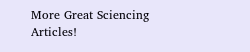More Great Sciencing Articles!